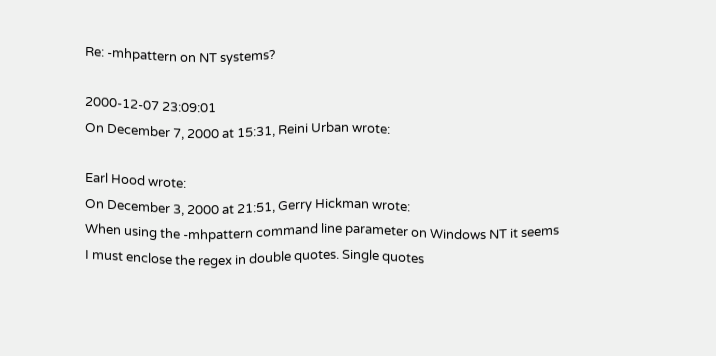Re: -mhpattern on NT systems?

2000-12-07 23:09:01
On December 7, 2000 at 15:31, Reini Urban wrote:

Earl Hood wrote:
On December 3, 2000 at 21:51, Gerry Hickman wrote:
When using the -mhpattern command line parameter on Windows NT it seems
I must enclose the regex in double quotes. Single quotes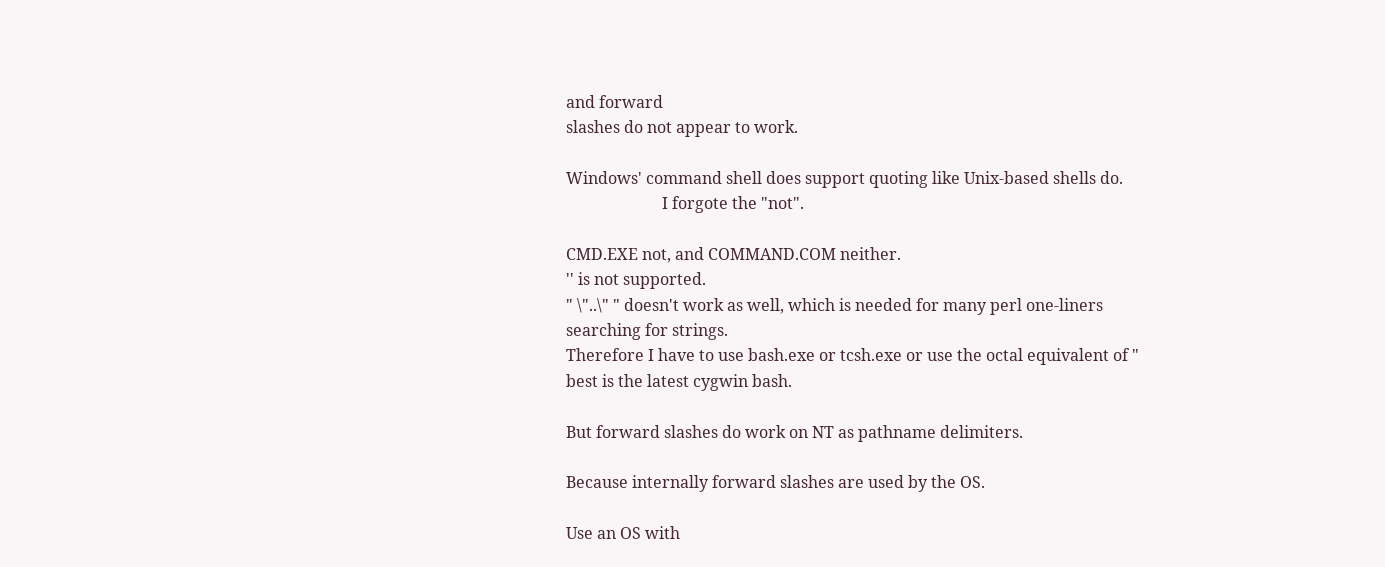and forward
slashes do not appear to work.

Windows' command shell does support quoting like Unix-based shells do.
                        I forgote the "not".

CMD.EXE not, and COMMAND.COM neither.
'' is not supported.
" \"..\" " doesn't work as well, which is needed for many perl one-liners
searching for strings.
Therefore I have to use bash.exe or tcsh.exe or use the octal equivalent of "
best is the latest cygwin bash.

But forward slashes do work on NT as pathname delimiters.

Because internally forward slashes are used by the OS.

Use an OS with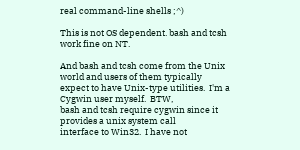real command-line shells ;^)

This is not OS dependent. bash and tcsh work fine on NT.

And bash and tcsh come from the Unix world and users of them typically
expect to have Unix-type utilities.  I'm a Cygwin user myself.  BTW,
bash and tcsh require cygwin since it provides a unix system call
interface to Win32.  I have not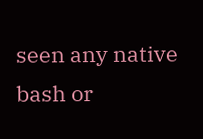seen any native bash or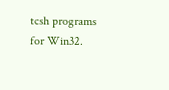tcsh programs
for Win32.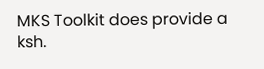MKS Toolkit does provide a ksh.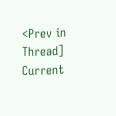<Prev in Thread] Current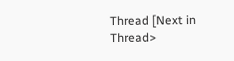Thread [Next in Thread>